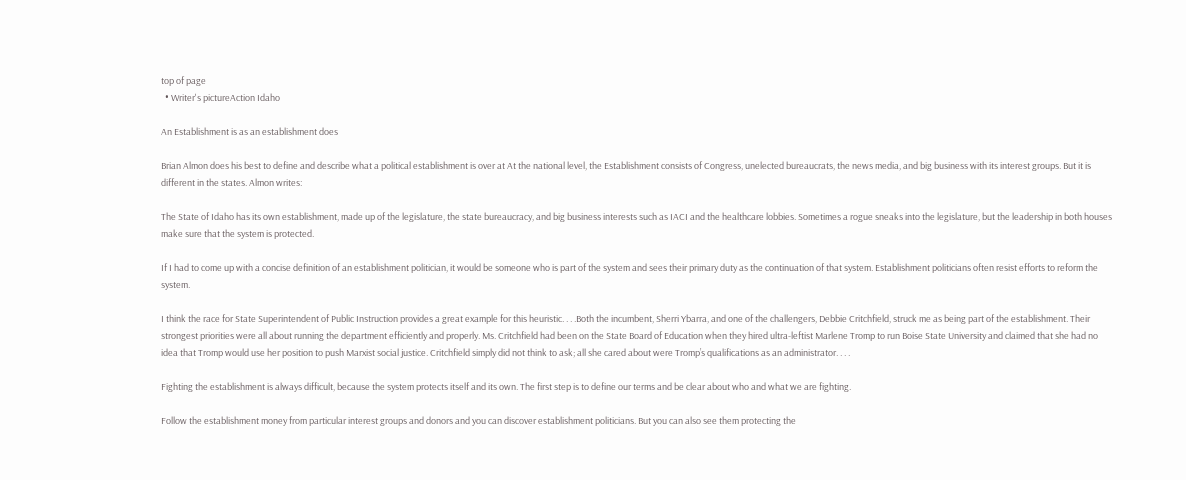top of page
  • Writer's pictureAction Idaho

An Establishment is as an establishment does

Brian Almon does his best to define and describe what a political establishment is over at At the national level, the Establishment consists of Congress, unelected bureaucrats, the news media, and big business with its interest groups. But it is different in the states. Almon writes:

The State of Idaho has its own establishment, made up of the legislature, the state bureaucracy, and big business interests such as IACI and the healthcare lobbies. Sometimes a rogue sneaks into the legislature, but the leadership in both houses make sure that the system is protected.

If I had to come up with a concise definition of an establishment politician, it would be someone who is part of the system and sees their primary duty as the continuation of that system. Establishment politicians often resist efforts to reform the system.

I think the race for State Superintendent of Public Instruction provides a great example for this heuristic. . . .Both the incumbent, Sherri Ybarra, and one of the challengers, Debbie Critchfield, struck me as being part of the establishment. Their strongest priorities were all about running the department efficiently and properly. Ms. Critchfield had been on the State Board of Education when they hired ultra-leftist Marlene Tromp to run Boise State University and claimed that she had no idea that Tromp would use her position to push Marxist social justice. Critchfield simply did not think to ask; all she cared about were Tromp’s qualifications as an administrator. . . .

Fighting the establishment is always difficult, because the system protects itself and its own. The first step is to define our terms and be clear about who and what we are fighting.

Follow the establishment money from particular interest groups and donors and you can discover establishment politicians. But you can also see them protecting the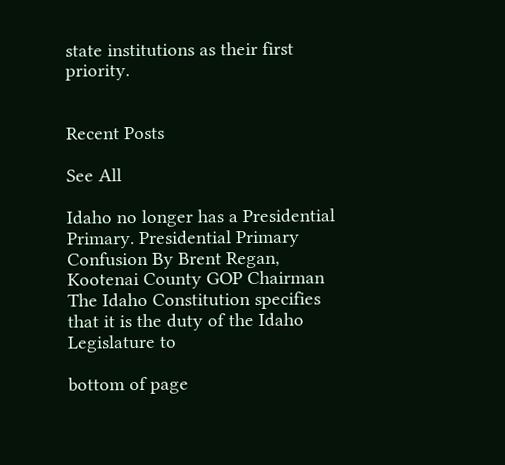state institutions as their first priority.


Recent Posts

See All

Idaho no longer has a Presidential Primary. Presidential Primary Confusion By Brent Regan, Kootenai County GOP Chairman The Idaho Constitution specifies that it is the duty of the Idaho Legislature to

bottom of page